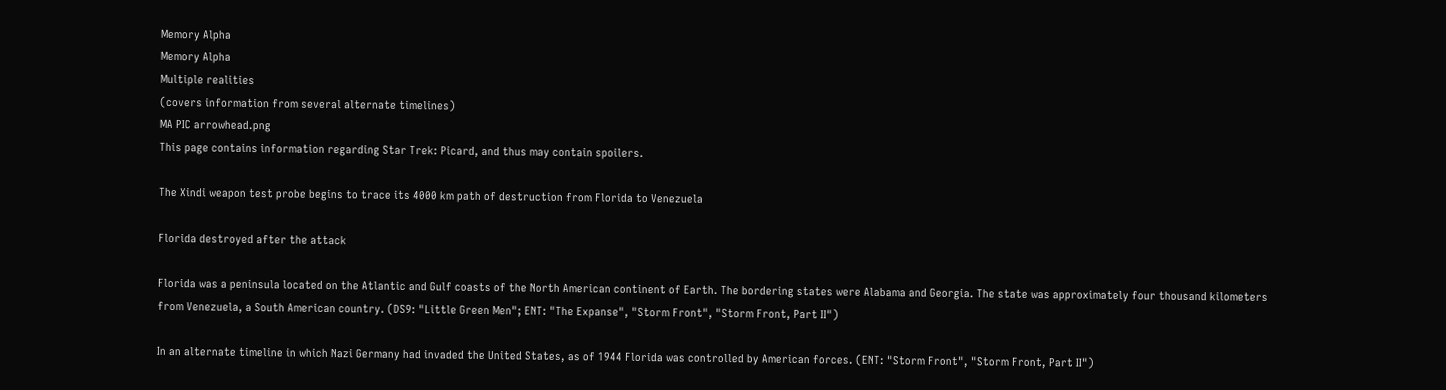Memory Alpha
Memory Alpha
Multiple realities
(covers information from several alternate timelines)
MA PIC arrowhead.png
This page contains information regarding Star Trek: Picard, and thus may contain spoilers.

The Xindi weapon test probe begins to trace its 4000 km path of destruction from Florida to Venezuela

Florida destroyed after the attack

Florida was a peninsula located on the Atlantic and Gulf coasts of the North American continent of Earth. The bordering states were Alabama and Georgia. The state was approximately four thousand kilometers from Venezuela, a South American country. (DS9: "Little Green Men"; ENT: "The Expanse", "Storm Front", "Storm Front, Part II")

In an alternate timeline in which Nazi Germany had invaded the United States, as of 1944 Florida was controlled by American forces. (ENT: "Storm Front", "Storm Front, Part II")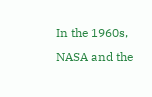In the 1960s, NASA and the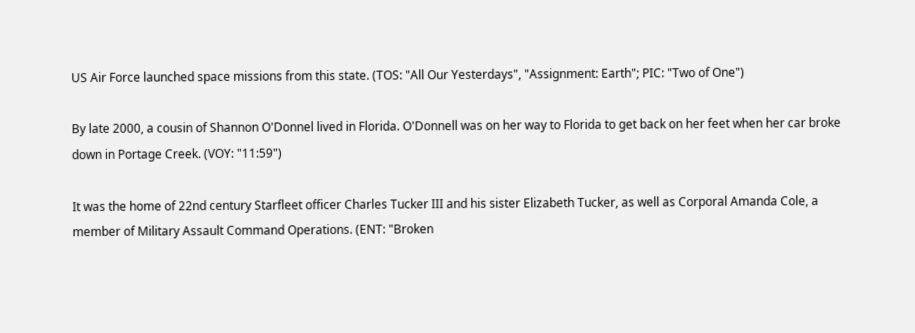US Air Force launched space missions from this state. (TOS: "All Our Yesterdays", "Assignment: Earth"; PIC: "Two of One")

By late 2000, a cousin of Shannon O'Donnel lived in Florida. O'Donnell was on her way to Florida to get back on her feet when her car broke down in Portage Creek. (VOY: "11:59")

It was the home of 22nd century Starfleet officer Charles Tucker III and his sister Elizabeth Tucker, as well as Corporal Amanda Cole, a member of Military Assault Command Operations. (ENT: "Broken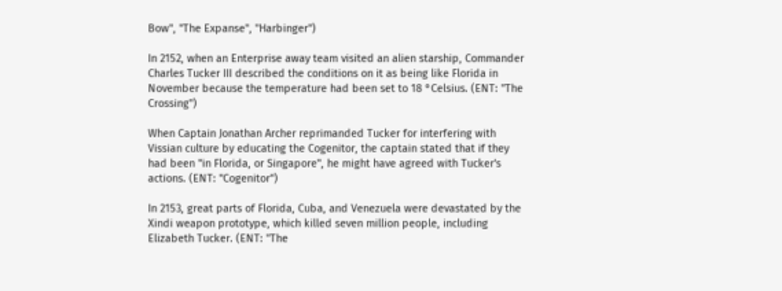Bow", "The Expanse", "Harbinger")

In 2152, when an Enterprise away team visited an alien starship, Commander Charles Tucker III described the conditions on it as being like Florida in November because the temperature had been set to 18 °Celsius. (ENT: "The Crossing")

When Captain Jonathan Archer reprimanded Tucker for interfering with Vissian culture by educating the Cogenitor, the captain stated that if they had been "in Florida, or Singapore", he might have agreed with Tucker's actions. (ENT: "Cogenitor")

In 2153, great parts of Florida, Cuba, and Venezuela were devastated by the Xindi weapon prototype, which killed seven million people, including Elizabeth Tucker. (ENT: "The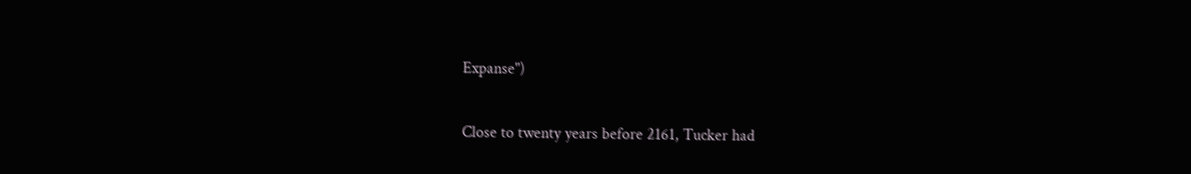Expanse")

Close to twenty years before 2161, Tucker had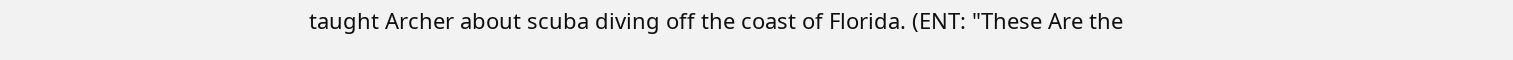taught Archer about scuba diving off the coast of Florida. (ENT: "These Are the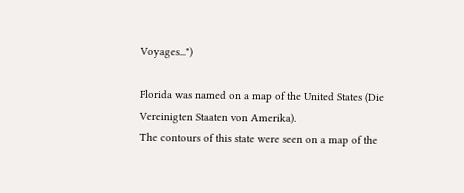Voyages...")

Florida was named on a map of the United States (Die Vereinigten Staaten von Amerika).
The contours of this state were seen on a map of the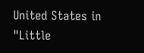United States in "Little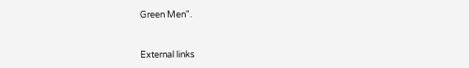Green Men".


External links